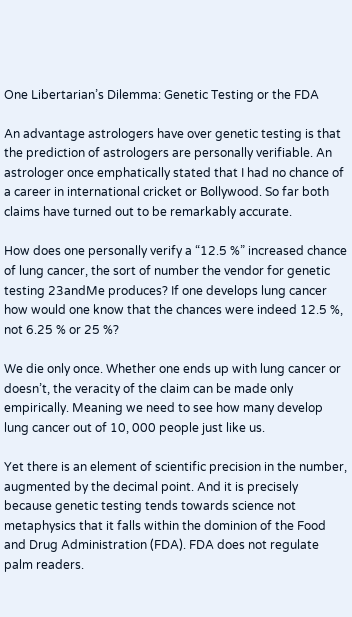One Libertarian’s Dilemma: Genetic Testing or the FDA

An advantage astrologers have over genetic testing is that the prediction of astrologers are personally verifiable. An astrologer once emphatically stated that I had no chance of a career in international cricket or Bollywood. So far both claims have turned out to be remarkably accurate.

How does one personally verify a “12.5 %” increased chance of lung cancer, the sort of number the vendor for genetic testing 23andMe produces? If one develops lung cancer how would one know that the chances were indeed 12.5 %, not 6.25 % or 25 %?

We die only once. Whether one ends up with lung cancer or doesn’t, the veracity of the claim can be made only empirically. Meaning we need to see how many develop lung cancer out of 10, 000 people just like us.

Yet there is an element of scientific precision in the number, augmented by the decimal point. And it is precisely because genetic testing tends towards science not metaphysics that it falls within the dominion of the Food and Drug Administration (FDA). FDA does not regulate palm readers.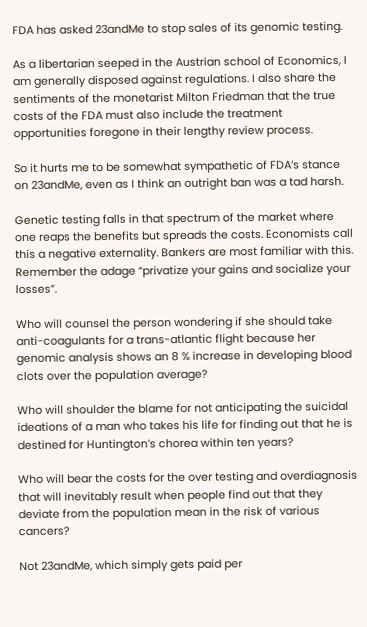FDA has asked 23andMe to stop sales of its genomic testing.

As a libertarian seeped in the Austrian school of Economics, I am generally disposed against regulations. I also share the sentiments of the monetarist Milton Friedman that the true costs of the FDA must also include the treatment opportunities foregone in their lengthy review process.

So it hurts me to be somewhat sympathetic of FDA’s stance on 23andMe, even as I think an outright ban was a tad harsh.

Genetic testing falls in that spectrum of the market where one reaps the benefits but spreads the costs. Economists call this a negative externality. Bankers are most familiar with this. Remember the adage “privatize your gains and socialize your losses”.

Who will counsel the person wondering if she should take anti-coagulants for a trans-atlantic flight because her genomic analysis shows an 8 % increase in developing blood clots over the population average?

Who will shoulder the blame for not anticipating the suicidal ideations of a man who takes his life for finding out that he is destined for Huntington’s chorea within ten years?

Who will bear the costs for the over testing and overdiagnosis that will inevitably result when people find out that they deviate from the population mean in the risk of various cancers?

Not 23andMe, which simply gets paid per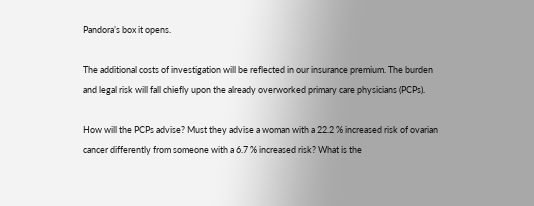Pandora’s box it opens.

The additional costs of investigation will be reflected in our insurance premium. The burden and legal risk will fall chiefly upon the already overworked primary care physicians (PCPs).

How will the PCPs advise? Must they advise a woman with a 22.2 % increased risk of ovarian cancer differently from someone with a 6.7 % increased risk? What is the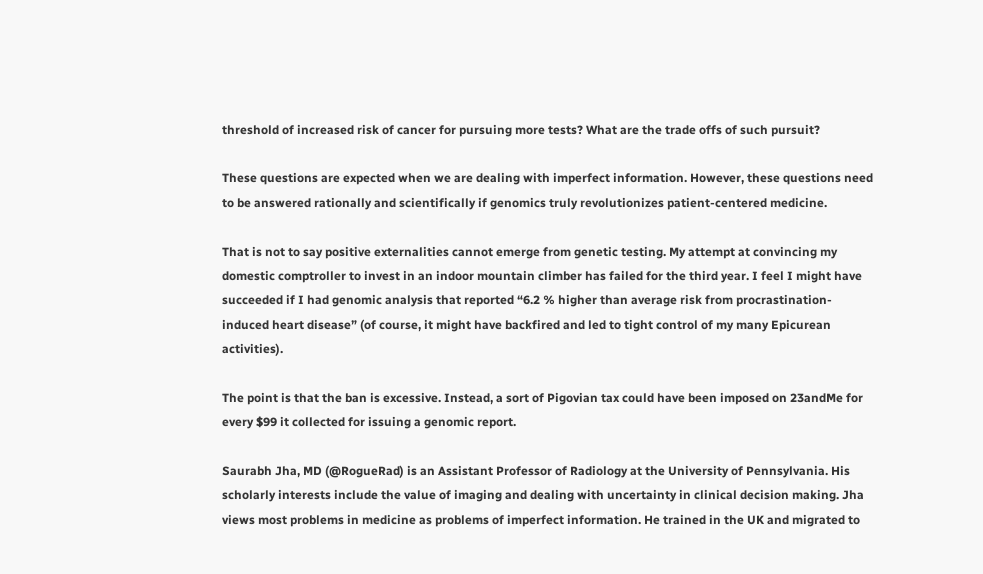threshold of increased risk of cancer for pursuing more tests? What are the trade offs of such pursuit?

These questions are expected when we are dealing with imperfect information. However, these questions need to be answered rationally and scientifically if genomics truly revolutionizes patient-centered medicine.

That is not to say positive externalities cannot emerge from genetic testing. My attempt at convincing my domestic comptroller to invest in an indoor mountain climber has failed for the third year. I feel I might have succeeded if I had genomic analysis that reported “6.2 % higher than average risk from procrastination-induced heart disease” (of course, it might have backfired and led to tight control of my many Epicurean activities).

The point is that the ban is excessive. Instead, a sort of Pigovian tax could have been imposed on 23andMe for every $99 it collected for issuing a genomic report.

Saurabh Jha, MD (@RogueRad) is an Assistant Professor of Radiology at the University of Pennsylvania. His scholarly interests include the value of imaging and dealing with uncertainty in clinical decision making. Jha views most problems in medicine as problems of imperfect information. He trained in the UK and migrated to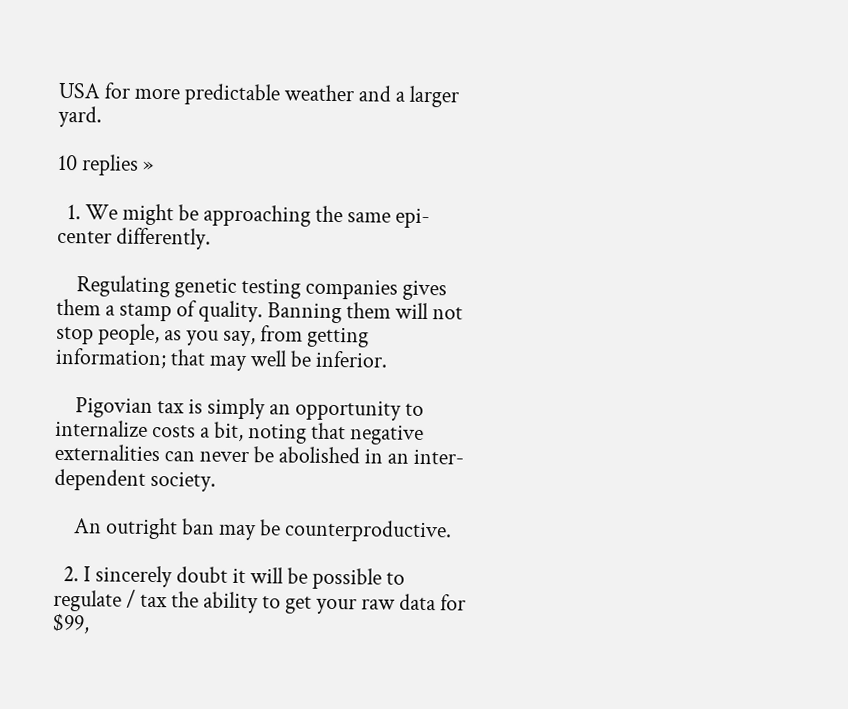USA for more predictable weather and a larger yard.

10 replies »

  1. We might be approaching the same epi-center differently.

    Regulating genetic testing companies gives them a stamp of quality. Banning them will not stop people, as you say, from getting information; that may well be inferior.

    Pigovian tax is simply an opportunity to internalize costs a bit, noting that negative externalities can never be abolished in an inter-dependent society.

    An outright ban may be counterproductive.

  2. I sincerely doubt it will be possible to regulate / tax the ability to get your raw data for $99,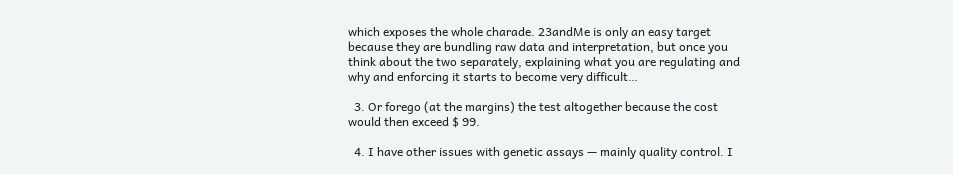which exposes the whole charade. 23andMe is only an easy target because they are bundling raw data and interpretation, but once you think about the two separately, explaining what you are regulating and why and enforcing it starts to become very difficult…

  3. Or forego (at the margins) the test altogether because the cost would then exceed $ 99.

  4. I have other issues with genetic assays — mainly quality control. I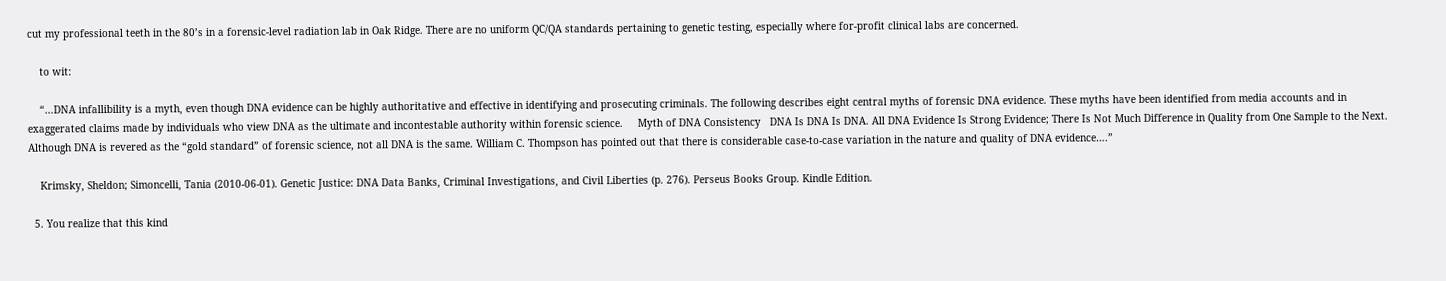cut my professional teeth in the 80’s in a forensic-level radiation lab in Oak Ridge. There are no uniform QC/QA standards pertaining to genetic testing, especially where for-profit clinical labs are concerned.

    to wit:

    “…DNA infallibility is a myth, even though DNA evidence can be highly authoritative and effective in identifying and prosecuting criminals. The following describes eight central myths of forensic DNA evidence. These myths have been identified from media accounts and in exaggerated claims made by individuals who view DNA as the ultimate and incontestable authority within forensic science.     Myth of DNA Consistency   DNA Is DNA Is DNA. All DNA Evidence Is Strong Evidence; There Is Not Much Difference in Quality from One Sample to the Next.   Although DNA is revered as the “gold standard” of forensic science, not all DNA is the same. William C. Thompson has pointed out that there is considerable case-to-case variation in the nature and quality of DNA evidence….”

    Krimsky, Sheldon; Simoncelli, Tania (2010-06-01). Genetic Justice: DNA Data Banks, Criminal Investigations, and Civil Liberties (p. 276). Perseus Books Group. Kindle Edition.

  5. You realize that this kind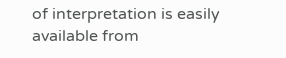of interpretation is easily available from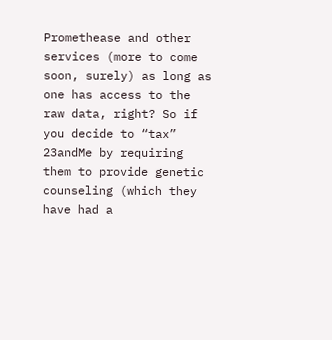Promethease and other services (more to come soon, surely) as long as one has access to the raw data, right? So if you decide to “tax” 23andMe by requiring them to provide genetic counseling (which they have had a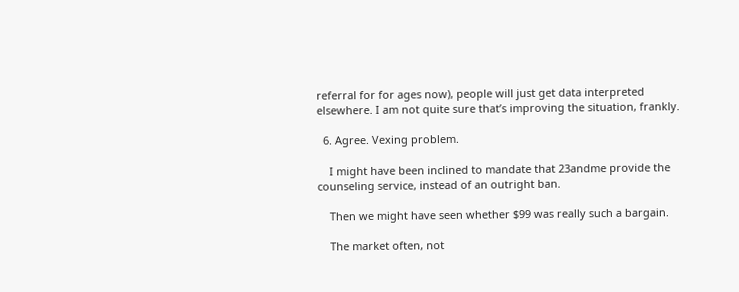referral for for ages now), people will just get data interpreted elsewhere. I am not quite sure that’s improving the situation, frankly.

  6. Agree. Vexing problem.

    I might have been inclined to mandate that 23andme provide the counseling service, instead of an outright ban.

    Then we might have seen whether $99 was really such a bargain.

    The market often, not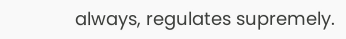always, regulates supremely.